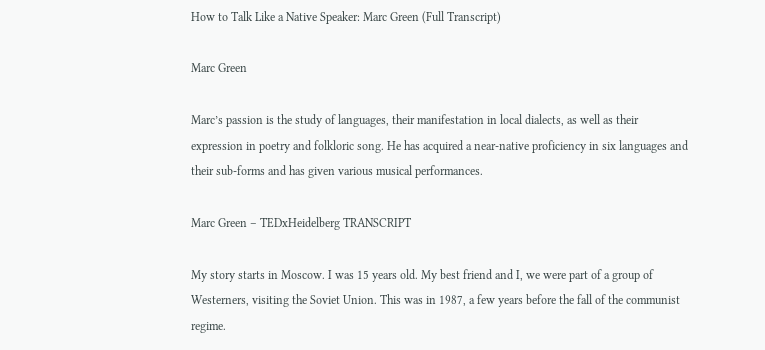How to Talk Like a Native Speaker: Marc Green (Full Transcript)

Marc Green

Marc’s passion is the study of languages, their manifestation in local dialects, as well as their expression in poetry and folkloric song. He has acquired a near-native proficiency in six languages and their sub-forms and has given various musical performances.

Marc Green – TEDxHeidelberg TRANSCRIPT

My story starts in Moscow. I was 15 years old. My best friend and I, we were part of a group of Westerners, visiting the Soviet Union. This was in 1987, a few years before the fall of the communist regime.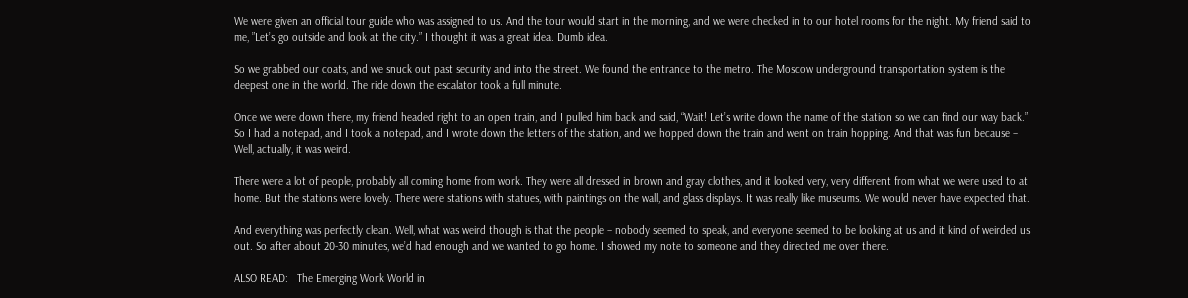We were given an official tour guide who was assigned to us. And the tour would start in the morning, and we were checked in to our hotel rooms for the night. My friend said to me, ”Let’s go outside and look at the city.” I thought it was a great idea. Dumb idea.

So we grabbed our coats, and we snuck out past security and into the street. We found the entrance to the metro. The Moscow underground transportation system is the deepest one in the world. The ride down the escalator took a full minute.

Once we were down there, my friend headed right to an open train, and I pulled him back and said, “Wait! Let’s write down the name of the station so we can find our way back.” So I had a notepad, and I took a notepad, and I wrote down the letters of the station, and we hopped down the train and went on train hopping. And that was fun because – Well, actually, it was weird.

There were a lot of people, probably all coming home from work. They were all dressed in brown and gray clothes, and it looked very, very different from what we were used to at home. But the stations were lovely. There were stations with statues, with paintings on the wall, and glass displays. It was really like museums. We would never have expected that.

And everything was perfectly clean. Well, what was weird though is that the people – nobody seemed to speak, and everyone seemed to be looking at us and it kind of weirded us out. So after about 20-30 minutes, we’d had enough and we wanted to go home. I showed my note to someone and they directed me over there.

ALSO READ:   The Emerging Work World in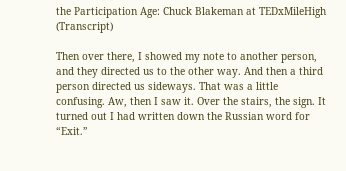the Participation Age: Chuck Blakeman at TEDxMileHigh (Transcript)

Then over there, I showed my note to another person, and they directed us to the other way. And then a third person directed us sideways. That was a little confusing. Aw, then I saw it. Over the stairs, the sign. It turned out I had written down the Russian word for “Exit.”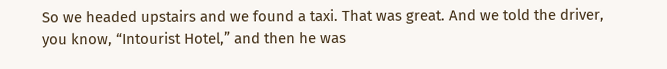So we headed upstairs and we found a taxi. That was great. And we told the driver, you know, “Intourist Hotel,” and then he was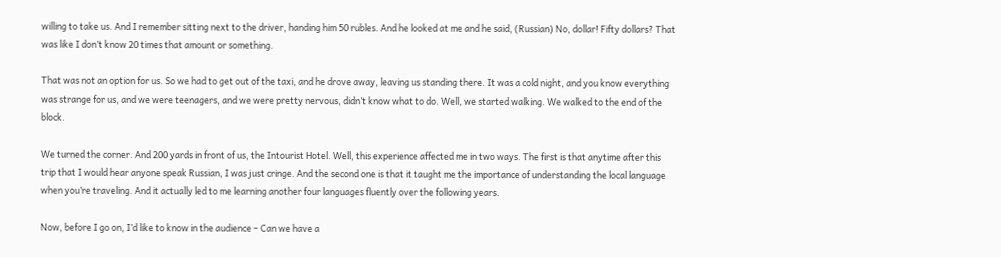willing to take us. And I remember sitting next to the driver, handing him 50 rubles. And he looked at me and he said, (Russian) No, dollar! Fifty dollars? That was like I don’t know 20 times that amount or something.

That was not an option for us. So we had to get out of the taxi, and he drove away, leaving us standing there. It was a cold night, and you know everything was strange for us, and we were teenagers, and we were pretty nervous, didn’t know what to do. Well, we started walking. We walked to the end of the block.

We turned the corner. And 200 yards in front of us, the Intourist Hotel. Well, this experience affected me in two ways. The first is that anytime after this trip that I would hear anyone speak Russian, I was just cringe. And the second one is that it taught me the importance of understanding the local language when you’re traveling. And it actually led to me learning another four languages fluently over the following years.

Now, before I go on, I’d like to know in the audience – Can we have a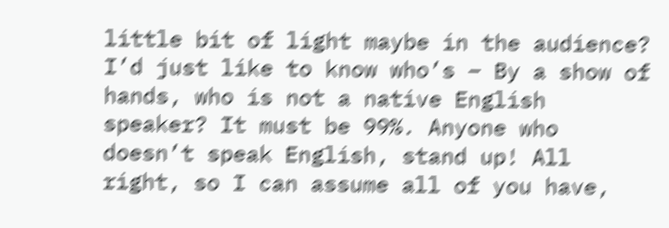little bit of light maybe in the audience? I’d just like to know who’s – By a show of hands, who is not a native English speaker? It must be 99%. Anyone who doesn’t speak English, stand up! All right, so I can assume all of you have,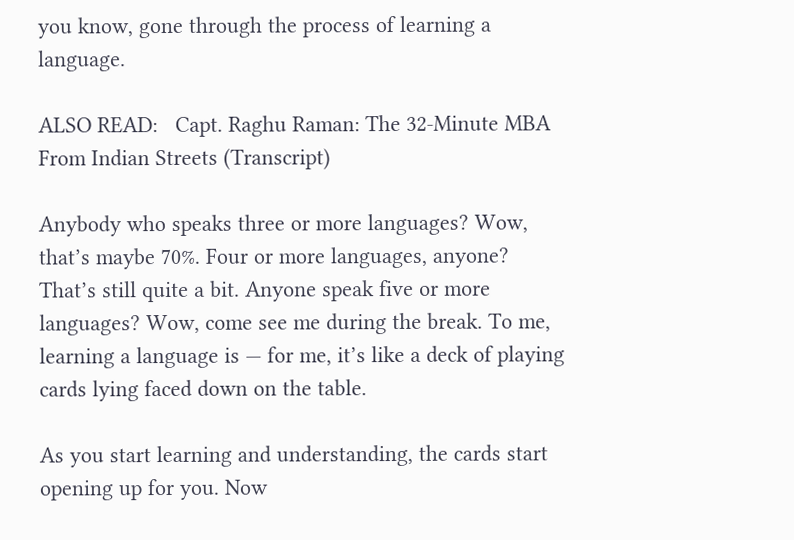you know, gone through the process of learning a language.

ALSO READ:   Capt. Raghu Raman: The 32-Minute MBA From Indian Streets (Transcript)

Anybody who speaks three or more languages? Wow, that’s maybe 70%. Four or more languages, anyone? That’s still quite a bit. Anyone speak five or more languages? Wow, come see me during the break. To me, learning a language is — for me, it’s like a deck of playing cards lying faced down on the table.

As you start learning and understanding, the cards start opening up for you. Now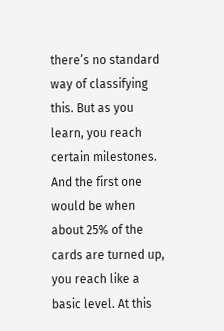there’s no standard way of classifying this. But as you learn, you reach certain milestones. And the first one would be when about 25% of the cards are turned up, you reach like a basic level. At this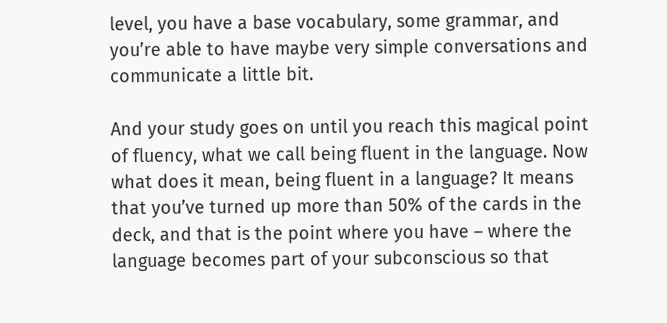level, you have a base vocabulary, some grammar, and you’re able to have maybe very simple conversations and communicate a little bit.

And your study goes on until you reach this magical point of fluency, what we call being fluent in the language. Now what does it mean, being fluent in a language? It means that you’ve turned up more than 50% of the cards in the deck, and that is the point where you have – where the language becomes part of your subconscious so that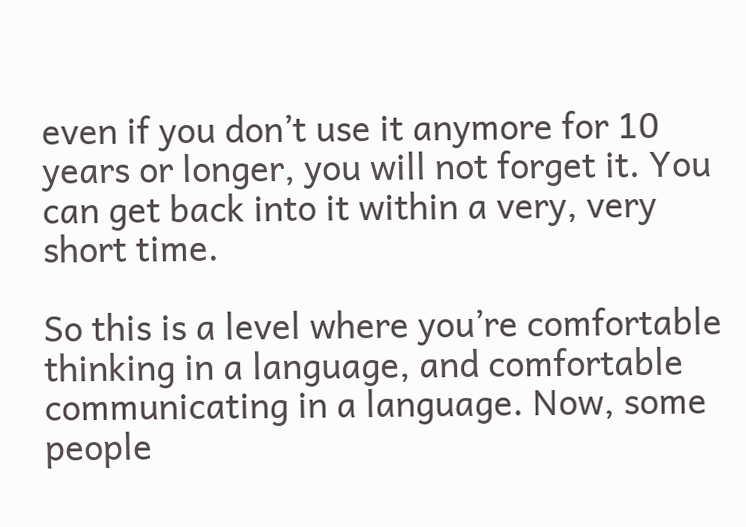even if you don’t use it anymore for 10 years or longer, you will not forget it. You can get back into it within a very, very short time.

So this is a level where you’re comfortable thinking in a language, and comfortable communicating in a language. Now, some people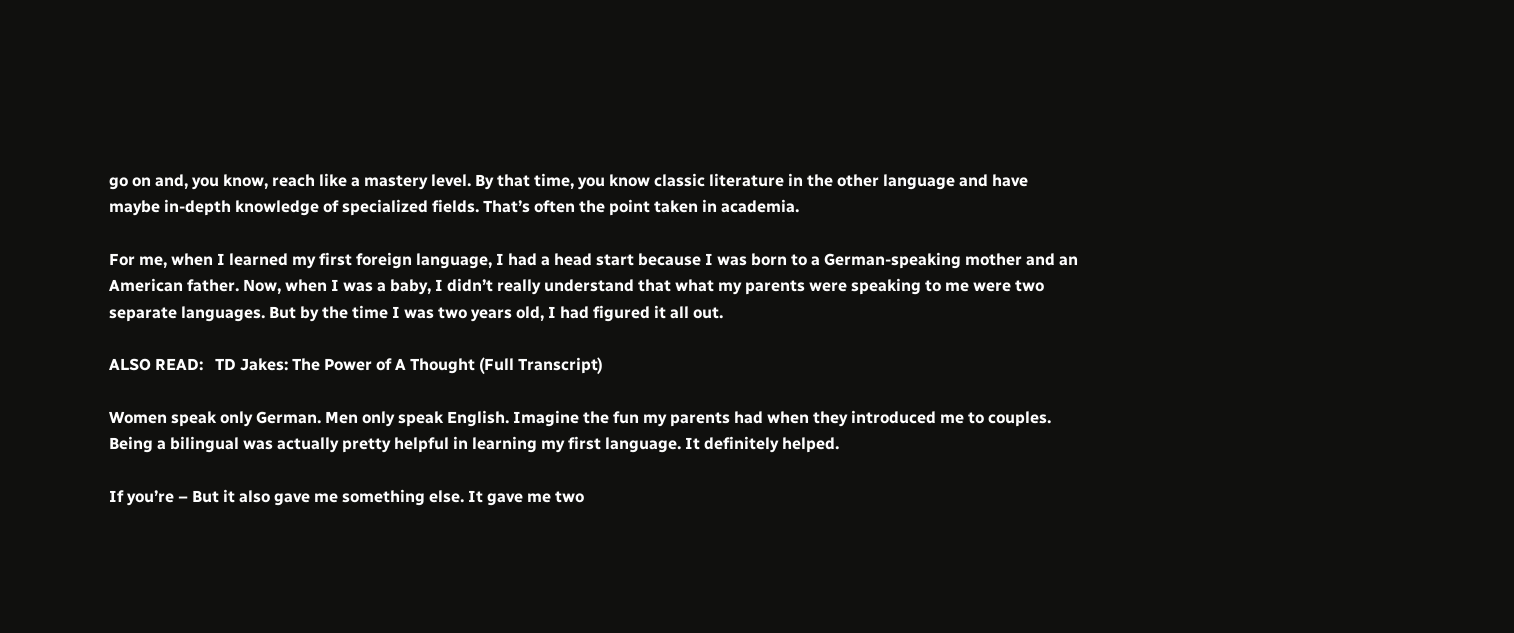go on and, you know, reach like a mastery level. By that time, you know classic literature in the other language and have maybe in-depth knowledge of specialized fields. That’s often the point taken in academia.

For me, when I learned my first foreign language, I had a head start because I was born to a German-speaking mother and an American father. Now, when I was a baby, I didn’t really understand that what my parents were speaking to me were two separate languages. But by the time I was two years old, I had figured it all out.

ALSO READ:   TD Jakes: The Power of A Thought (Full Transcript)

Women speak only German. Men only speak English. Imagine the fun my parents had when they introduced me to couples. Being a bilingual was actually pretty helpful in learning my first language. It definitely helped.

If you’re – But it also gave me something else. It gave me two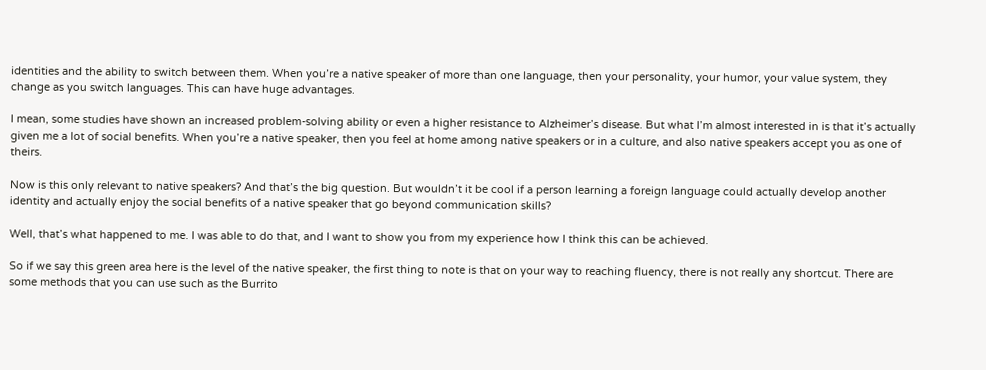identities and the ability to switch between them. When you’re a native speaker of more than one language, then your personality, your humor, your value system, they change as you switch languages. This can have huge advantages.

I mean, some studies have shown an increased problem-solving ability or even a higher resistance to Alzheimer’s disease. But what I’m almost interested in is that it’s actually given me a lot of social benefits. When you’re a native speaker, then you feel at home among native speakers or in a culture, and also native speakers accept you as one of theirs.

Now is this only relevant to native speakers? And that’s the big question. But wouldn’t it be cool if a person learning a foreign language could actually develop another identity and actually enjoy the social benefits of a native speaker that go beyond communication skills?

Well, that’s what happened to me. I was able to do that, and I want to show you from my experience how I think this can be achieved.

So if we say this green area here is the level of the native speaker, the first thing to note is that on your way to reaching fluency, there is not really any shortcut. There are some methods that you can use such as the Burrito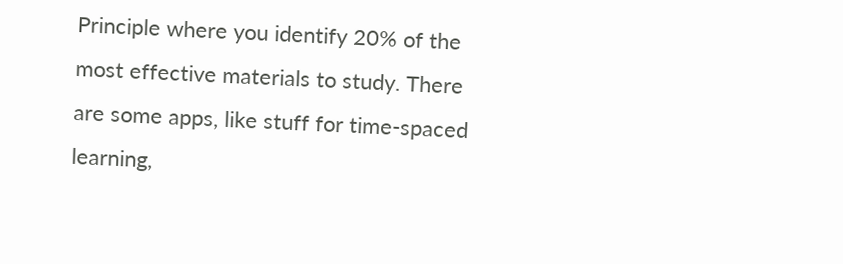Principle where you identify 20% of the most effective materials to study. There are some apps, like stuff for time-spaced learning,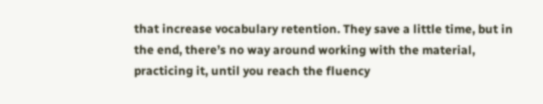that increase vocabulary retention. They save a little time, but in the end, there’s no way around working with the material, practicing it, until you reach the fluency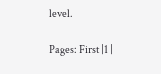level.

Pages: First |1 |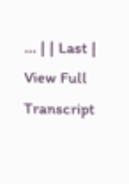... | | Last | View Full Transcript